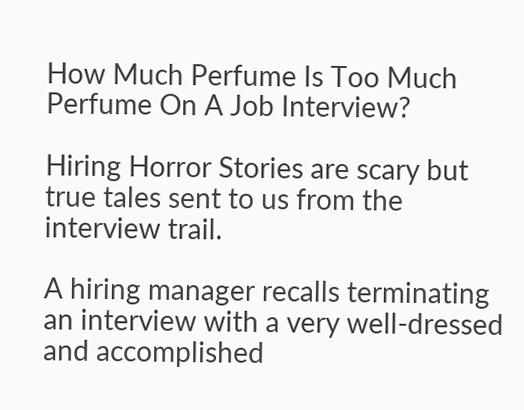How Much Perfume Is Too Much Perfume On A Job Interview?

Hiring Horror Stories are scary but true tales sent to us from the interview trail.

A hiring manager recalls terminating an interview with a very well-dressed and accomplished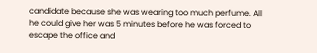candidate because she was wearing too much perfume. All he could give her was 5 minutes before he was forced to escape the office and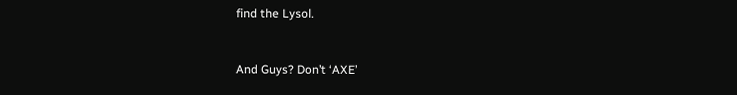find the Lysol.


And Guys? Don’t ‘AXE’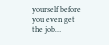yourself before you even get the job…